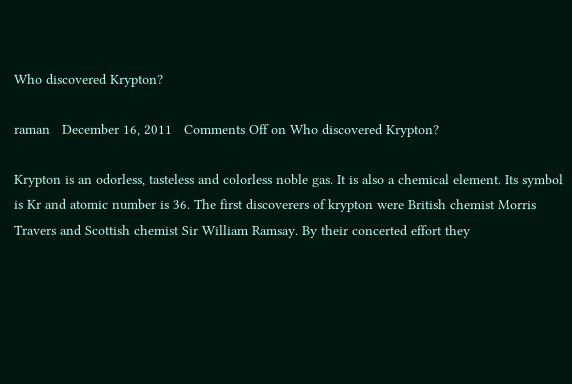Who discovered Krypton?

raman   December 16, 2011   Comments Off on Who discovered Krypton?

Krypton is an odorless, tasteless and colorless noble gas. It is also a chemical element. Its symbol is Kr and atomic number is 36. The first discoverers of krypton were British chemist Morris Travers and Scottish chemist Sir William Ramsay. By their concerted effort they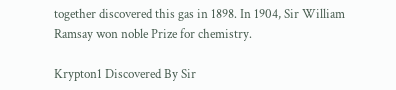together discovered this gas in 1898. In 1904, Sir William Ramsay won noble Prize for chemistry.

Krypton1 Discovered By Sir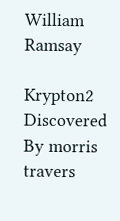William Ramsay

Krypton2 Discovered By morris travers